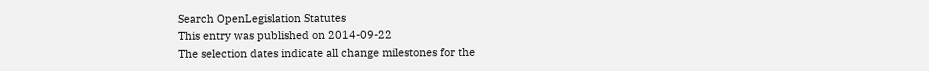Search OpenLegislation Statutes
This entry was published on 2014-09-22
The selection dates indicate all change milestones for the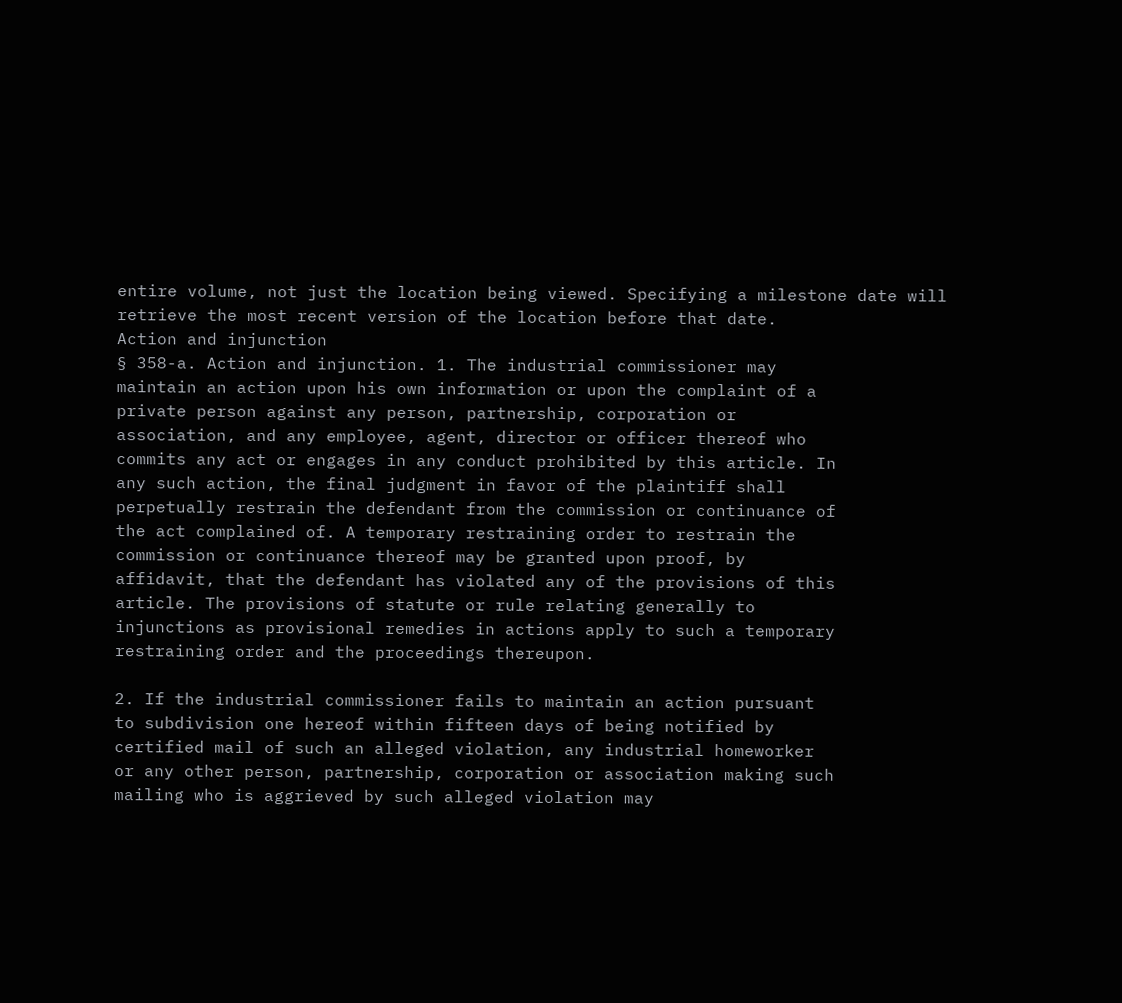entire volume, not just the location being viewed. Specifying a milestone date will retrieve the most recent version of the location before that date.
Action and injunction
§ 358-a. Action and injunction. 1. The industrial commissioner may
maintain an action upon his own information or upon the complaint of a
private person against any person, partnership, corporation or
association, and any employee, agent, director or officer thereof who
commits any act or engages in any conduct prohibited by this article. In
any such action, the final judgment in favor of the plaintiff shall
perpetually restrain the defendant from the commission or continuance of
the act complained of. A temporary restraining order to restrain the
commission or continuance thereof may be granted upon proof, by
affidavit, that the defendant has violated any of the provisions of this
article. The provisions of statute or rule relating generally to
injunctions as provisional remedies in actions apply to such a temporary
restraining order and the proceedings thereupon.

2. If the industrial commissioner fails to maintain an action pursuant
to subdivision one hereof within fifteen days of being notified by
certified mail of such an alleged violation, any industrial homeworker
or any other person, partnership, corporation or association making such
mailing who is aggrieved by such alleged violation may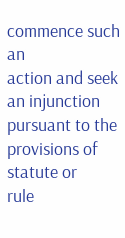commence such an
action and seek an injunction pursuant to the provisions of statute or
rule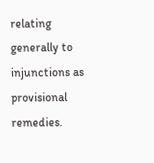relating generally to injunctions as provisional remedies.